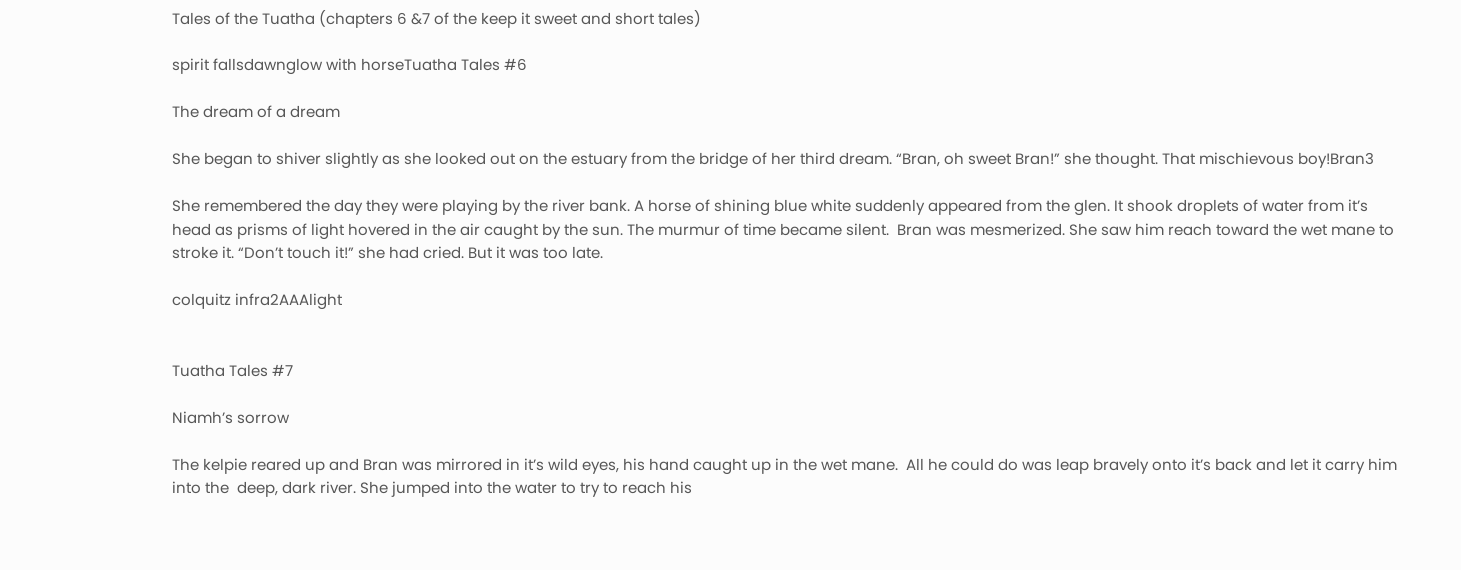Tales of the Tuatha (chapters 6 &7 of the keep it sweet and short tales)

spirit fallsdawnglow with horseTuatha Tales #6

The dream of a dream

She began to shiver slightly as she looked out on the estuary from the bridge of her third dream. “Bran, oh sweet Bran!” she thought. That mischievous boy!Bran3

She remembered the day they were playing by the river bank. A horse of shining blue white suddenly appeared from the glen. It shook droplets of water from it’s head as prisms of light hovered in the air caught by the sun. The murmur of time became silent.  Bran was mesmerized. She saw him reach toward the wet mane to stroke it. “Don’t touch it!” she had cried. But it was too late.

colquitz infra2AAAlight


Tuatha Tales #7

Niamh’s sorrow

The kelpie reared up and Bran was mirrored in it’s wild eyes, his hand caught up in the wet mane.  All he could do was leap bravely onto it’s back and let it carry him into the  deep, dark river. She jumped into the water to try to reach his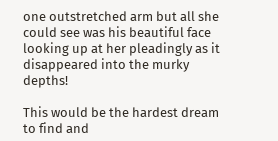one outstretched arm but all she could see was his beautiful face looking up at her pleadingly as it disappeared into the murky depths!

This would be the hardest dream to find and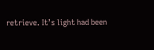retrieve. It’s light had been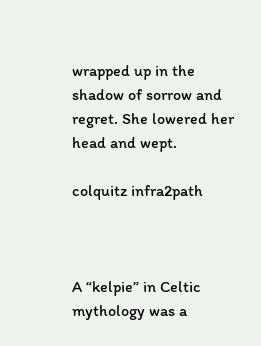wrapped up in the shadow of sorrow and regret. She lowered her head and wept.

colquitz infra2path



A “kelpie” in Celtic mythology was a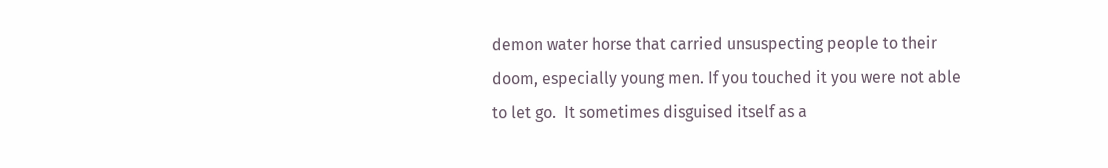demon water horse that carried unsuspecting people to their doom, especially young men. If you touched it you were not able to let go.  It sometimes disguised itself as a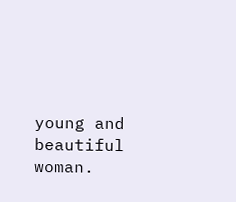young and beautiful woman.